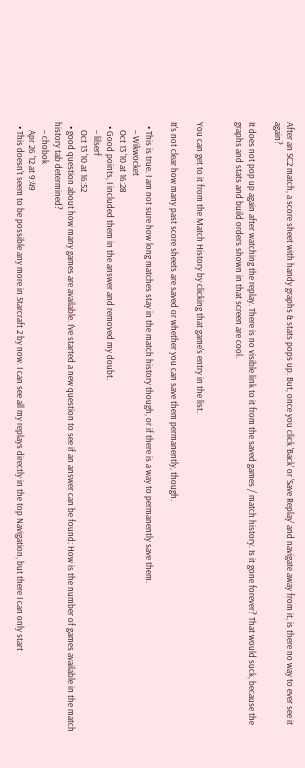After an SC2 match, a score sheet with handy graphs & stats pops up. But, once you click 'Back' or 'Save Replay' and navigate away from it, is there no way to ever see it again?

It does not pop up again after watching the replay. There is no visible link to it from the saved games / match history. Is it gone forever? That would suck, because the graphs and stats and build orders shown in that screen are cool.


You can get to it from the Match History by clicking that game's entry in the list.

It's not clear how many past score sheets are saved or whether you can save them permanently, though.

  • This is true. I am not sure how long matches stay in the match history though, or if there is a way to permanently save them.
    – Wikwocket
    Oct 13 '10 at 16:28
  • Good points, I included them in the answer and removed my doubt.
    – lilserf
    Oct 13 '10 at 16:52
  • good question about how many games are available. I've started a new question to see if an answer can be found: How is the number of games available in the match history tab determined?
    – chobok
    Apr 26 '12 at 9:49
  • This doesn't seem to be possible any more in Starcraft 2 by now. I can see all my replays directly in the top Navigation, but there I can only start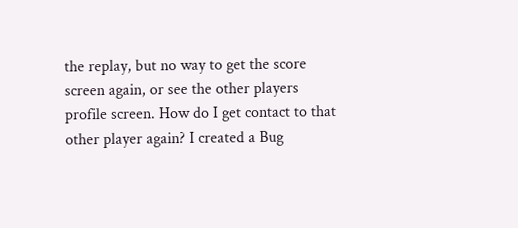the replay, but no way to get the score screen again, or see the other players profile screen. How do I get contact to that other player again? I created a Bug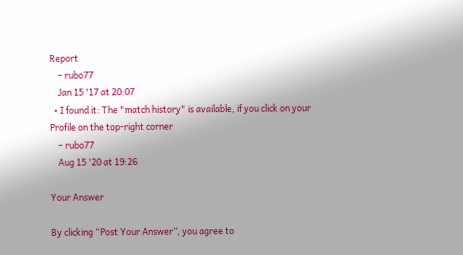Report
    – rubo77
    Jan 15 '17 at 20:07
  • I found it: The "match history" is available, if you click on your Profile on the top-right corner
    – rubo77
    Aug 15 '20 at 19:26

Your Answer

By clicking “Post Your Answer”, you agree to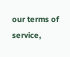our terms of service,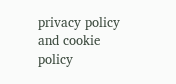privacy policy and cookie policy